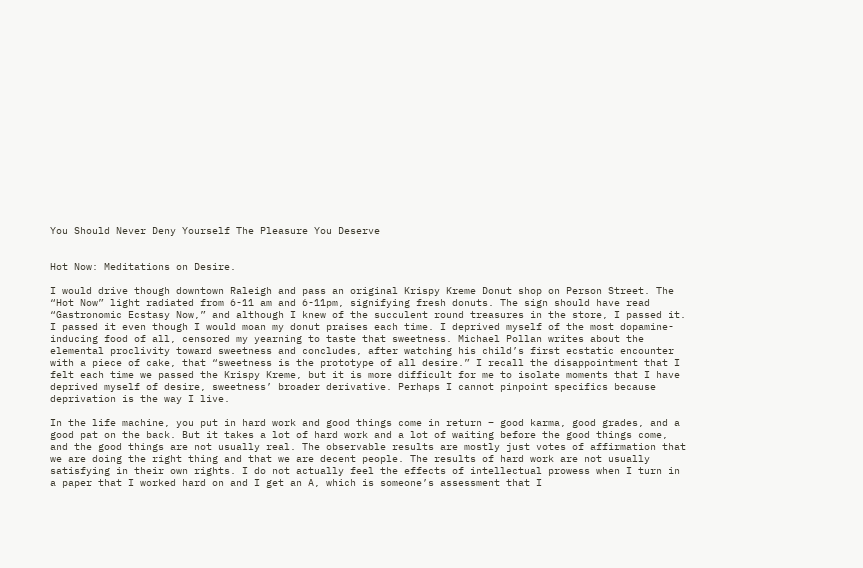You Should Never Deny Yourself The Pleasure You Deserve


Hot Now: Meditations on Desire.

I would drive though downtown Raleigh and pass an original Krispy Kreme Donut shop on Person Street. The “Hot Now” light radiated from 6-11 am and 6-11pm, signifying fresh donuts. The sign should have read “Gastronomic Ecstasy Now,” and although I knew of the succulent round treasures in the store, I passed it. I passed it even though I would moan my donut praises each time. I deprived myself of the most dopamine-inducing food of all, censored my yearning to taste that sweetness. Michael Pollan writes about the elemental proclivity toward sweetness and concludes, after watching his child’s first ecstatic encounter with a piece of cake, that “sweetness is the prototype of all desire.” I recall the disappointment that I felt each time we passed the Krispy Kreme, but it is more difficult for me to isolate moments that I have deprived myself of desire, sweetness’ broader derivative. Perhaps I cannot pinpoint specifics because deprivation is the way I live.

In the life machine, you put in hard work and good things come in return – good karma, good grades, and a good pat on the back. But it takes a lot of hard work and a lot of waiting before the good things come, and the good things are not usually real. The observable results are mostly just votes of affirmation that we are doing the right thing and that we are decent people. The results of hard work are not usually satisfying in their own rights. I do not actually feel the effects of intellectual prowess when I turn in a paper that I worked hard on and I get an A, which is someone’s assessment that I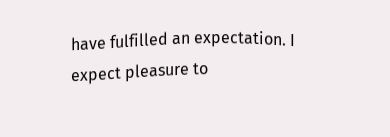have fulfilled an expectation. I expect pleasure to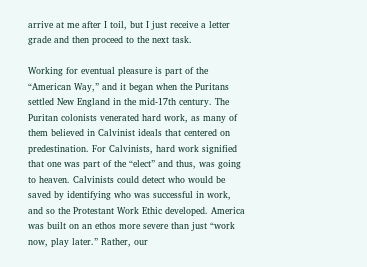arrive at me after I toil, but I just receive a letter grade and then proceed to the next task.

Working for eventual pleasure is part of the “American Way,” and it began when the Puritans settled New England in the mid-17th century. The Puritan colonists venerated hard work, as many of them believed in Calvinist ideals that centered on predestination. For Calvinists, hard work signified that one was part of the “elect” and thus, was going to heaven. Calvinists could detect who would be saved by identifying who was successful in work, and so the Protestant Work Ethic developed. America was built on an ethos more severe than just “work now, play later.” Rather, our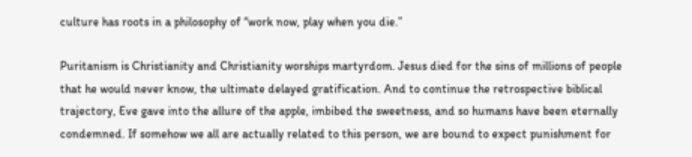culture has roots in a philosophy of “work now, play when you die.”

Puritanism is Christianity and Christianity worships martyrdom. Jesus died for the sins of millions of people that he would never know, the ultimate delayed gratification. And to continue the retrospective biblical trajectory, Eve gave into the allure of the apple, imbibed the sweetness, and so humans have been eternally condemned. If somehow we all are actually related to this person, we are bound to expect punishment for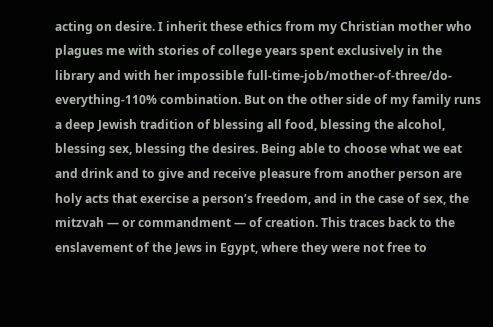acting on desire. I inherit these ethics from my Christian mother who plagues me with stories of college years spent exclusively in the library and with her impossible full-time-job/mother-of-three/do-everything-110% combination. But on the other side of my family runs a deep Jewish tradition of blessing all food, blessing the alcohol, blessing sex, blessing the desires. Being able to choose what we eat and drink and to give and receive pleasure from another person are holy acts that exercise a person’s freedom, and in the case of sex, the mitzvah — or commandment — of creation. This traces back to the enslavement of the Jews in Egypt, where they were not free to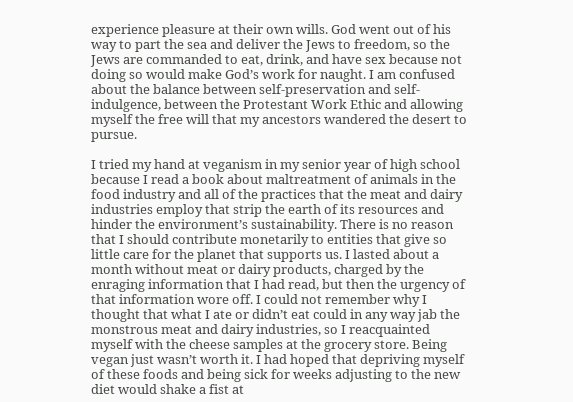experience pleasure at their own wills. God went out of his way to part the sea and deliver the Jews to freedom, so the Jews are commanded to eat, drink, and have sex because not doing so would make God’s work for naught. I am confused about the balance between self-preservation and self-indulgence, between the Protestant Work Ethic and allowing myself the free will that my ancestors wandered the desert to pursue.

I tried my hand at veganism in my senior year of high school because I read a book about maltreatment of animals in the food industry and all of the practices that the meat and dairy industries employ that strip the earth of its resources and hinder the environment’s sustainability. There is no reason that I should contribute monetarily to entities that give so little care for the planet that supports us. I lasted about a month without meat or dairy products, charged by the enraging information that I had read, but then the urgency of that information wore off. I could not remember why I thought that what I ate or didn’t eat could in any way jab the monstrous meat and dairy industries, so I reacquainted myself with the cheese samples at the grocery store. Being vegan just wasn’t worth it. I had hoped that depriving myself of these foods and being sick for weeks adjusting to the new diet would shake a fist at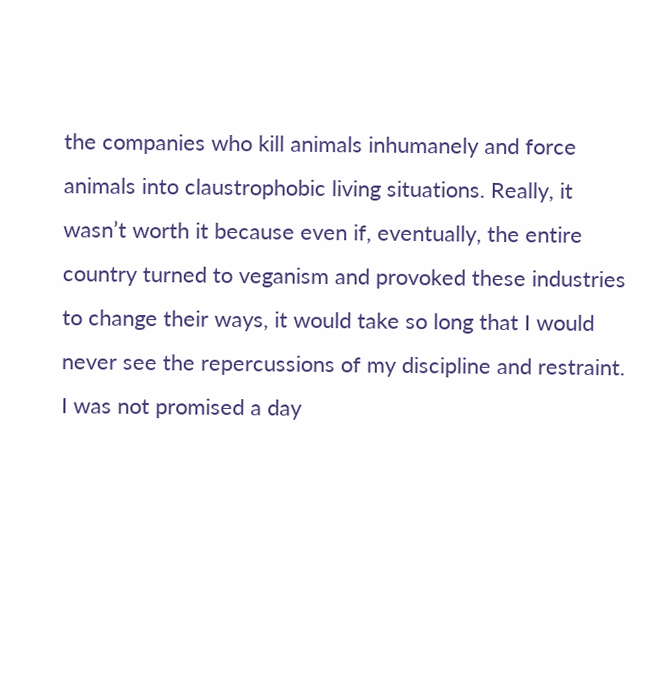the companies who kill animals inhumanely and force animals into claustrophobic living situations. Really, it wasn’t worth it because even if, eventually, the entire country turned to veganism and provoked these industries to change their ways, it would take so long that I would never see the repercussions of my discipline and restraint. I was not promised a day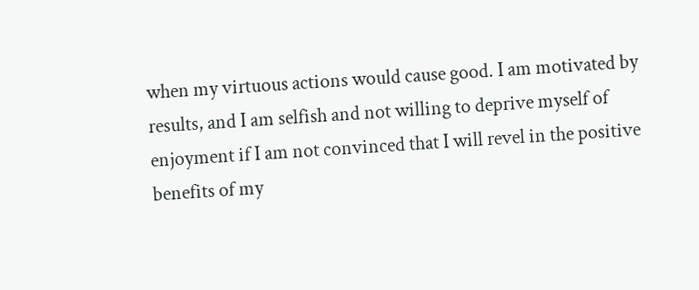when my virtuous actions would cause good. I am motivated by results, and I am selfish and not willing to deprive myself of enjoyment if I am not convinced that I will revel in the positive benefits of my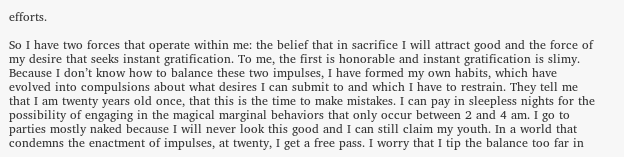efforts.

So I have two forces that operate within me: the belief that in sacrifice I will attract good and the force of my desire that seeks instant gratification. To me, the first is honorable and instant gratification is slimy. Because I don’t know how to balance these two impulses, I have formed my own habits, which have evolved into compulsions about what desires I can submit to and which I have to restrain. They tell me that I am twenty years old once, that this is the time to make mistakes. I can pay in sleepless nights for the possibility of engaging in the magical marginal behaviors that only occur between 2 and 4 am. I go to parties mostly naked because I will never look this good and I can still claim my youth. In a world that condemns the enactment of impulses, at twenty, I get a free pass. I worry that I tip the balance too far in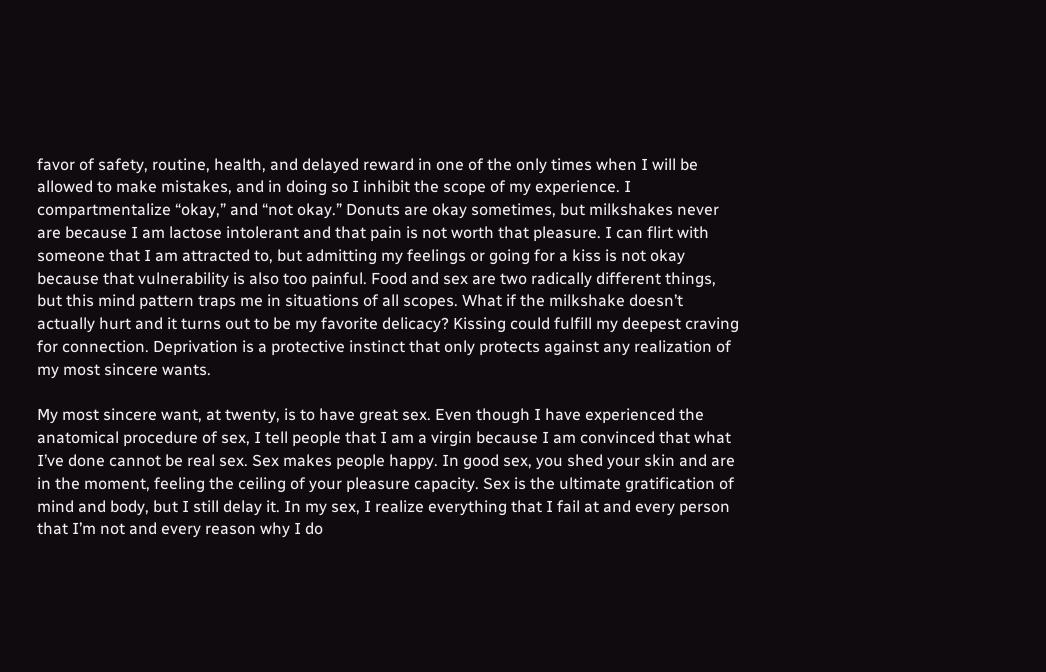favor of safety, routine, health, and delayed reward in one of the only times when I will be allowed to make mistakes, and in doing so I inhibit the scope of my experience. I compartmentalize “okay,” and “not okay.” Donuts are okay sometimes, but milkshakes never are because I am lactose intolerant and that pain is not worth that pleasure. I can flirt with someone that I am attracted to, but admitting my feelings or going for a kiss is not okay because that vulnerability is also too painful. Food and sex are two radically different things, but this mind pattern traps me in situations of all scopes. What if the milkshake doesn’t actually hurt and it turns out to be my favorite delicacy? Kissing could fulfill my deepest craving for connection. Deprivation is a protective instinct that only protects against any realization of my most sincere wants.

My most sincere want, at twenty, is to have great sex. Even though I have experienced the anatomical procedure of sex, I tell people that I am a virgin because I am convinced that what I’ve done cannot be real sex. Sex makes people happy. In good sex, you shed your skin and are in the moment, feeling the ceiling of your pleasure capacity. Sex is the ultimate gratification of mind and body, but I still delay it. In my sex, I realize everything that I fail at and every person that I’m not and every reason why I do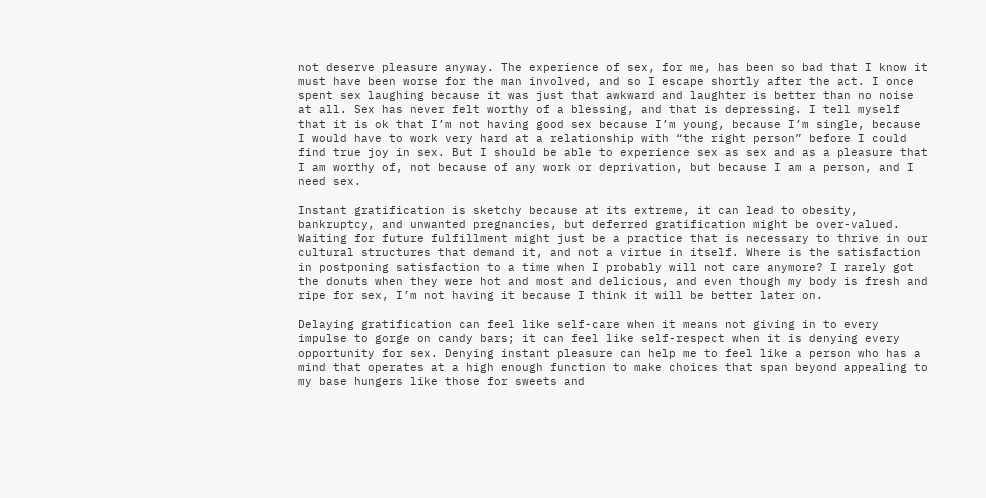not deserve pleasure anyway. The experience of sex, for me, has been so bad that I know it must have been worse for the man involved, and so I escape shortly after the act. I once spent sex laughing because it was just that awkward and laughter is better than no noise at all. Sex has never felt worthy of a blessing, and that is depressing. I tell myself that it is ok that I’m not having good sex because I’m young, because I’m single, because I would have to work very hard at a relationship with “the right person” before I could find true joy in sex. But I should be able to experience sex as sex and as a pleasure that I am worthy of, not because of any work or deprivation, but because I am a person, and I need sex.

Instant gratification is sketchy because at its extreme, it can lead to obesity, bankruptcy, and unwanted pregnancies, but deferred gratification might be over-valued. Waiting for future fulfillment might just be a practice that is necessary to thrive in our cultural structures that demand it, and not a virtue in itself. Where is the satisfaction in postponing satisfaction to a time when I probably will not care anymore? I rarely got the donuts when they were hot and most and delicious, and even though my body is fresh and ripe for sex, I’m not having it because I think it will be better later on.

Delaying gratification can feel like self-care when it means not giving in to every impulse to gorge on candy bars; it can feel like self-respect when it is denying every opportunity for sex. Denying instant pleasure can help me to feel like a person who has a mind that operates at a high enough function to make choices that span beyond appealing to my base hungers like those for sweets and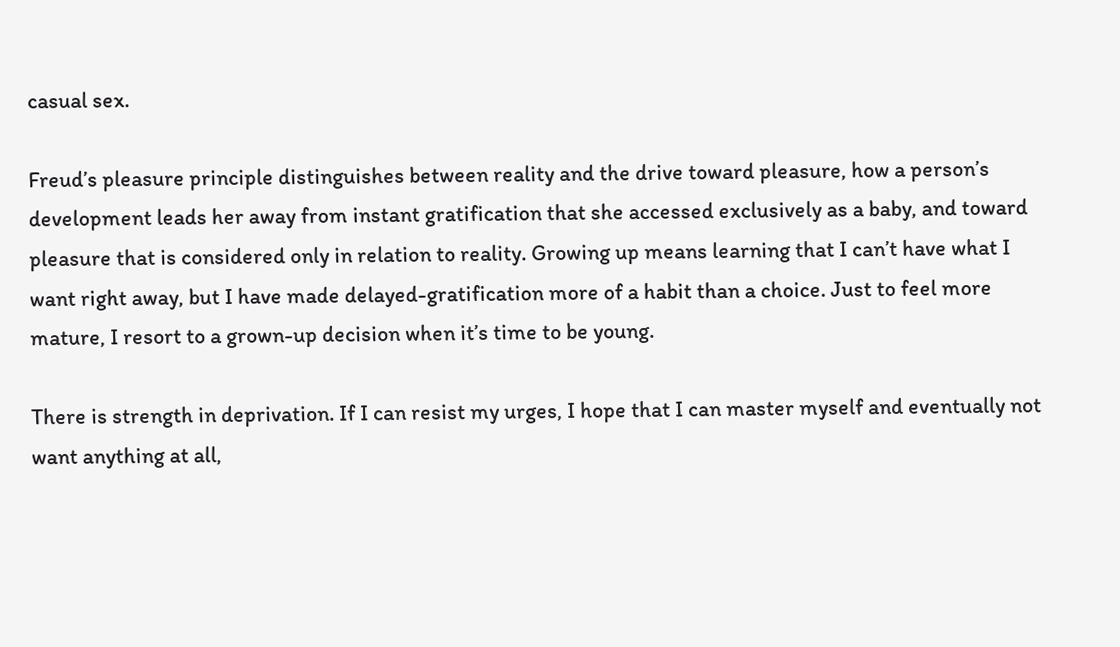casual sex.

Freud’s pleasure principle distinguishes between reality and the drive toward pleasure, how a person’s development leads her away from instant gratification that she accessed exclusively as a baby, and toward pleasure that is considered only in relation to reality. Growing up means learning that I can’t have what I want right away, but I have made delayed-gratification more of a habit than a choice. Just to feel more mature, I resort to a grown-up decision when it’s time to be young.

There is strength in deprivation. If I can resist my urges, I hope that I can master myself and eventually not want anything at all,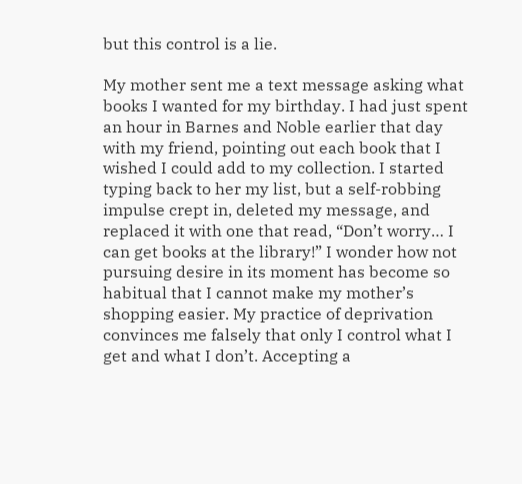but this control is a lie.

My mother sent me a text message asking what books I wanted for my birthday. I had just spent an hour in Barnes and Noble earlier that day with my friend, pointing out each book that I wished I could add to my collection. I started typing back to her my list, but a self-robbing impulse crept in, deleted my message, and replaced it with one that read, “Don’t worry… I can get books at the library!” I wonder how not pursuing desire in its moment has become so habitual that I cannot make my mother’s shopping easier. My practice of deprivation convinces me falsely that only I control what I get and what I don’t. Accepting a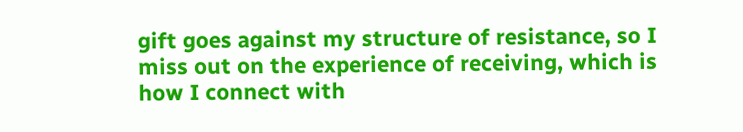gift goes against my structure of resistance, so I miss out on the experience of receiving, which is how I connect with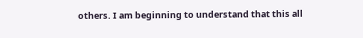others. I am beginning to understand that this all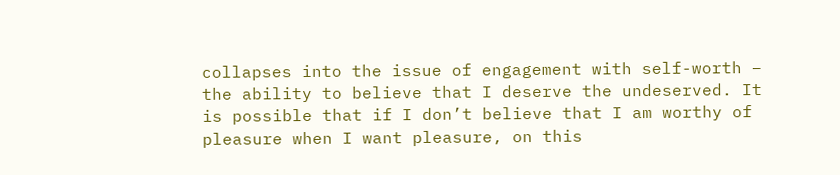collapses into the issue of engagement with self-worth – the ability to believe that I deserve the undeserved. It is possible that if I don’t believe that I am worthy of pleasure when I want pleasure, on this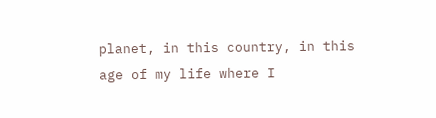planet, in this country, in this age of my life where I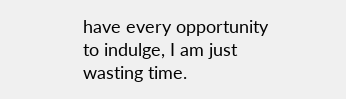have every opportunity to indulge, I am just wasting time.